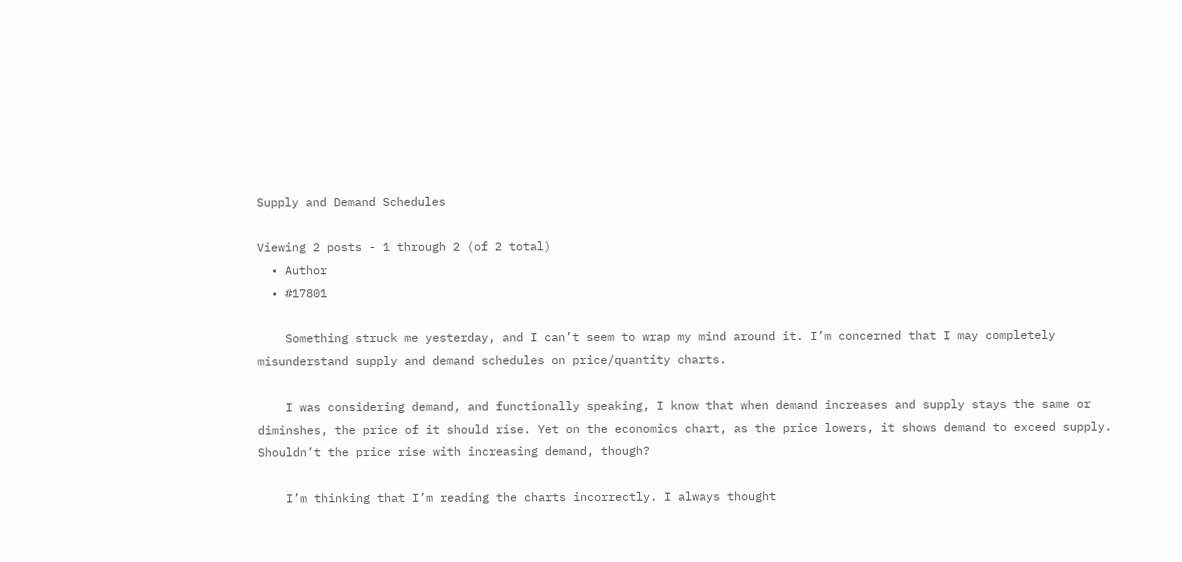Supply and Demand Schedules

Viewing 2 posts - 1 through 2 (of 2 total)
  • Author
  • #17801

    Something struck me yesterday, and I can’t seem to wrap my mind around it. I’m concerned that I may completely misunderstand supply and demand schedules on price/quantity charts.

    I was considering demand, and functionally speaking, I know that when demand increases and supply stays the same or diminshes, the price of it should rise. Yet on the economics chart, as the price lowers, it shows demand to exceed supply. Shouldn’t the price rise with increasing demand, though?

    I’m thinking that I’m reading the charts incorrectly. I always thought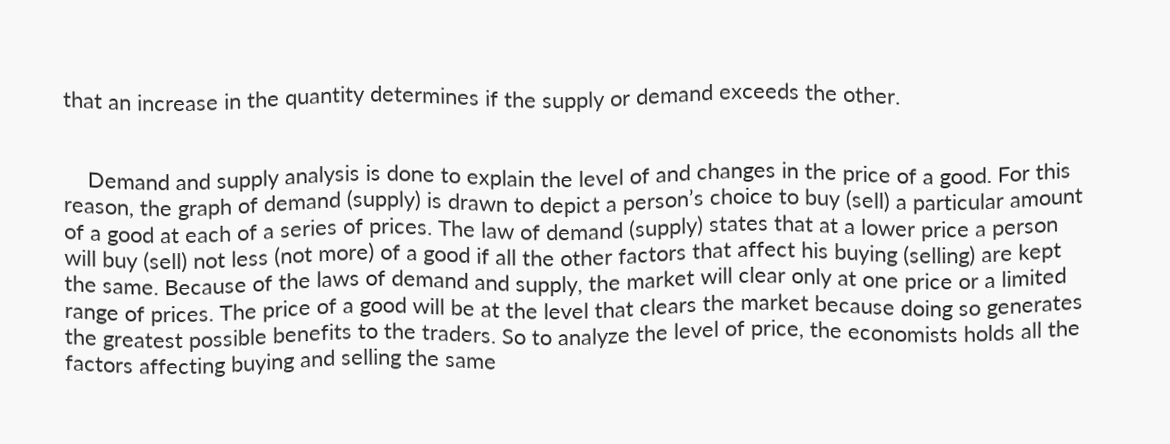that an increase in the quantity determines if the supply or demand exceeds the other.


    Demand and supply analysis is done to explain the level of and changes in the price of a good. For this reason, the graph of demand (supply) is drawn to depict a person’s choice to buy (sell) a particular amount of a good at each of a series of prices. The law of demand (supply) states that at a lower price a person will buy (sell) not less (not more) of a good if all the other factors that affect his buying (selling) are kept the same. Because of the laws of demand and supply, the market will clear only at one price or a limited range of prices. The price of a good will be at the level that clears the market because doing so generates the greatest possible benefits to the traders. So to analyze the level of price, the economists holds all the factors affecting buying and selling the same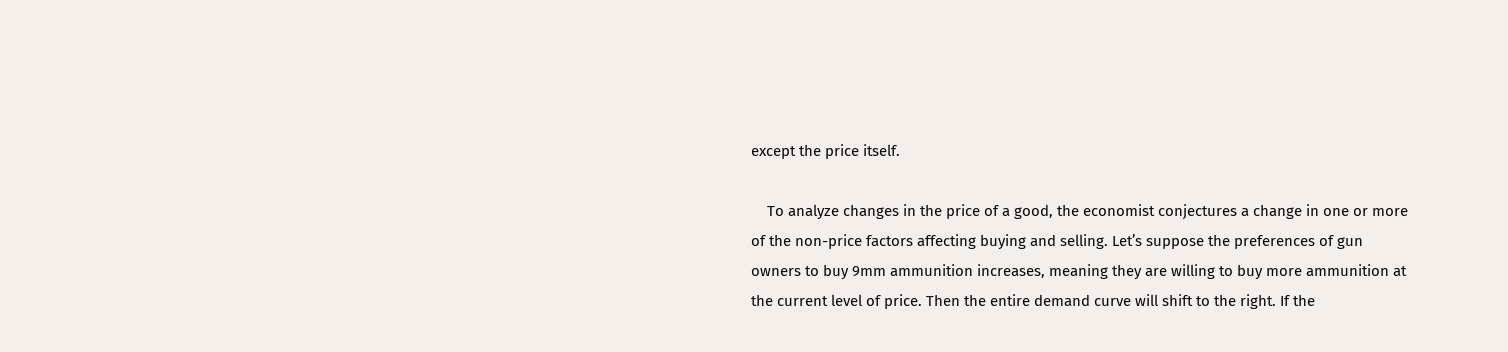except the price itself.

    To analyze changes in the price of a good, the economist conjectures a change in one or more of the non-price factors affecting buying and selling. Let’s suppose the preferences of gun owners to buy 9mm ammunition increases, meaning they are willing to buy more ammunition at the current level of price. Then the entire demand curve will shift to the right. If the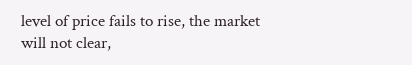level of price fails to rise, the market will not clear,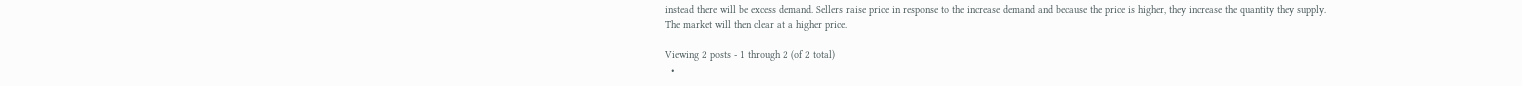instead there will be excess demand. Sellers raise price in response to the increase demand and because the price is higher, they increase the quantity they supply. The market will then clear at a higher price.

Viewing 2 posts - 1 through 2 (of 2 total)
  •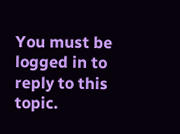You must be logged in to reply to this topic.